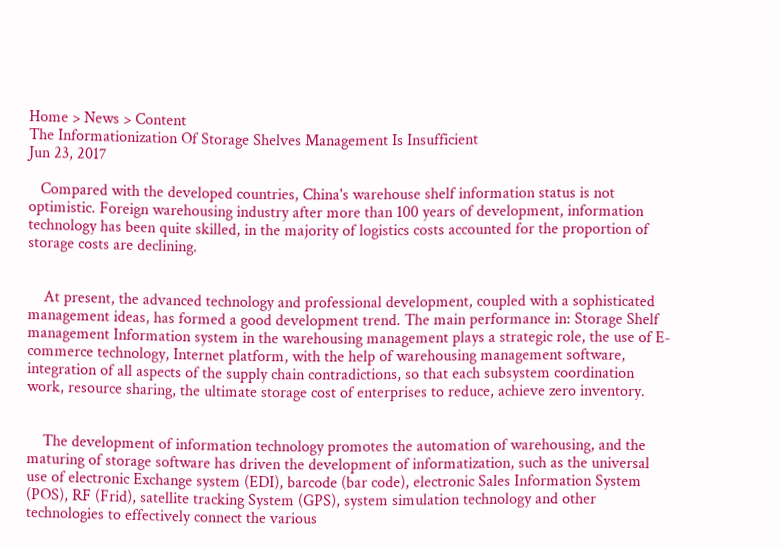Home > News > Content
The Informationization Of Storage Shelves Management Is Insufficient
Jun 23, 2017

   Compared with the developed countries, China's warehouse shelf information status is not optimistic. Foreign warehousing industry after more than 100 years of development, information technology has been quite skilled, in the majority of logistics costs accounted for the proportion of storage costs are declining.


    At present, the advanced technology and professional development, coupled with a sophisticated management ideas, has formed a good development trend. The main performance in: Storage Shelf management Information system in the warehousing management plays a strategic role, the use of E-commerce technology, Internet platform, with the help of warehousing management software, integration of all aspects of the supply chain contradictions, so that each subsystem coordination work, resource sharing, the ultimate storage cost of enterprises to reduce, achieve zero inventory.


    The development of information technology promotes the automation of warehousing, and the maturing of storage software has driven the development of informatization, such as the universal use of electronic Exchange system (EDI), barcode (bar code), electronic Sales Information System (POS), RF (Frid), satellite tracking System (GPS), system simulation technology and other technologies to effectively connect the various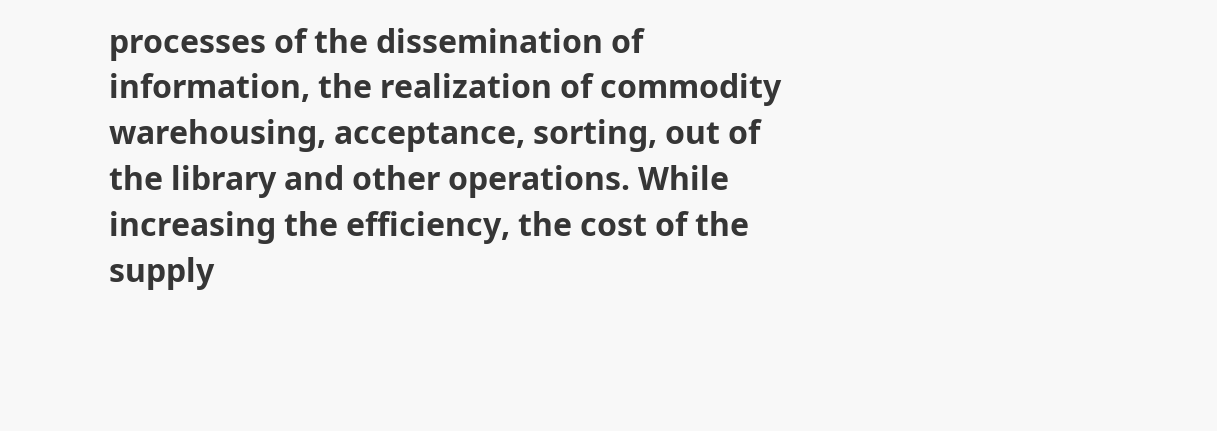processes of the dissemination of information, the realization of commodity warehousing, acceptance, sorting, out of the library and other operations. While increasing the efficiency, the cost of the supply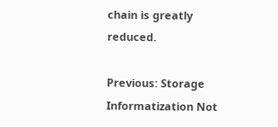chain is greatly reduced.

Previous: Storage Informatization Not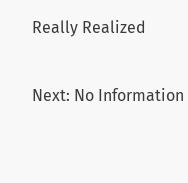Really Realized

Next: No Information